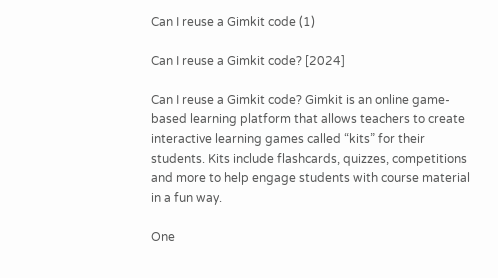Can I reuse a Gimkit code (1)

Can I reuse a Gimkit code? [2024]

Can I reuse a Gimkit code? Gimkit is an online game-based learning platform that allows teachers to create interactive learning games called “kits” for their students. Kits include flashcards, quizzes, competitions and more to help engage students with course material in a fun way.

One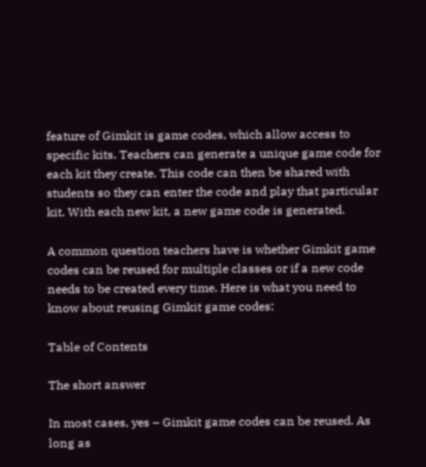feature of Gimkit is game codes, which allow access to specific kits. Teachers can generate a unique game code for each kit they create. This code can then be shared with students so they can enter the code and play that particular kit. With each new kit, a new game code is generated.

A common question teachers have is whether Gimkit game codes can be reused for multiple classes or if a new code needs to be created every time. Here is what you need to know about reusing Gimkit game codes:

Table of Contents

The short answer

In most cases, yes – Gimkit game codes can be reused. As long as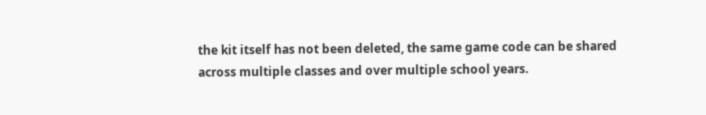the kit itself has not been deleted, the same game code can be shared across multiple classes and over multiple school years.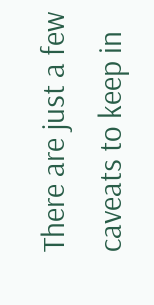There are just a few caveats to keep in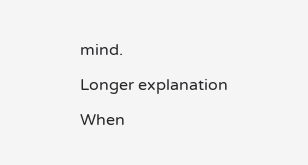mind.

Longer explanation

When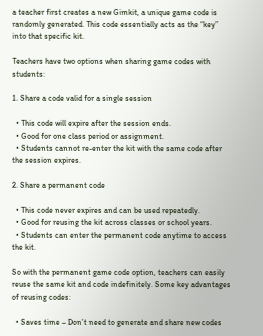a teacher first creates a new Gimkit, a unique game code is randomly generated. This code essentially acts as the “key” into that specific kit.

Teachers have two options when sharing game codes with students:

1. Share a code valid for a single session

  • This code will expire after the session ends.
  • Good for one class period or assignment.
  • Students cannot re-enter the kit with the same code after the session expires.

2. Share a permanent code

  • This code never expires and can be used repeatedly.
  • Good for reusing the kit across classes or school years.
  • Students can enter the permanent code anytime to access the kit.

So with the permanent game code option, teachers can easily reuse the same kit and code indefinitely. Some key advantages of reusing codes:

  • Saves time – Don’t need to generate and share new codes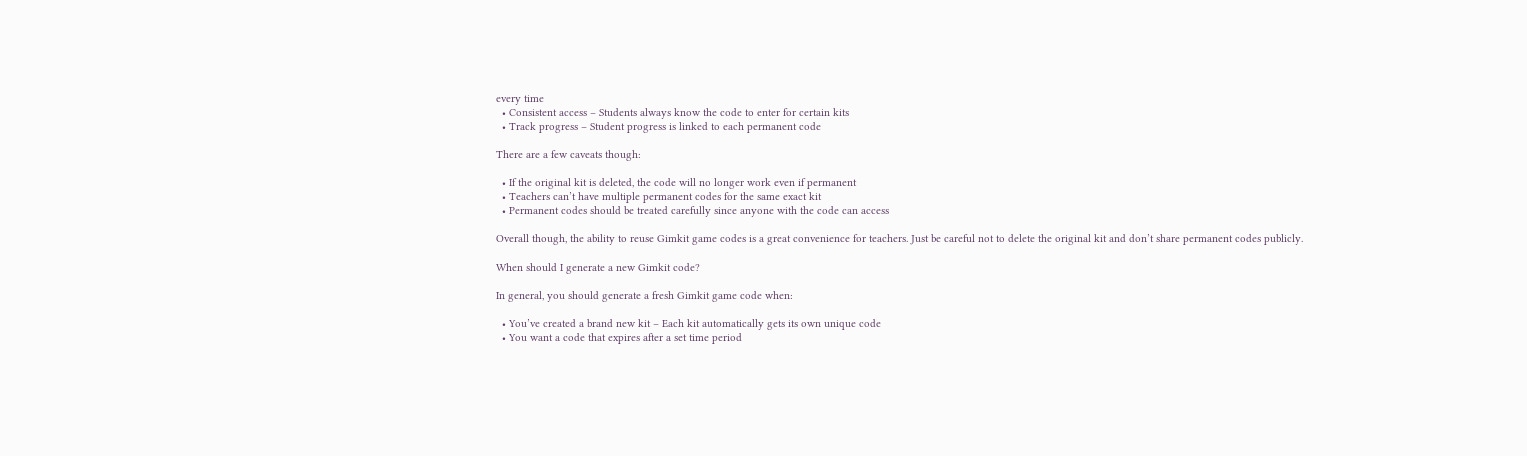every time
  • Consistent access – Students always know the code to enter for certain kits
  • Track progress – Student progress is linked to each permanent code

There are a few caveats though:

  • If the original kit is deleted, the code will no longer work even if permanent
  • Teachers can’t have multiple permanent codes for the same exact kit
  • Permanent codes should be treated carefully since anyone with the code can access

Overall though, the ability to reuse Gimkit game codes is a great convenience for teachers. Just be careful not to delete the original kit and don’t share permanent codes publicly.

When should I generate a new Gimkit code?

In general, you should generate a fresh Gimkit game code when:

  • You’ve created a brand new kit – Each kit automatically gets its own unique code
  • You want a code that expires after a set time period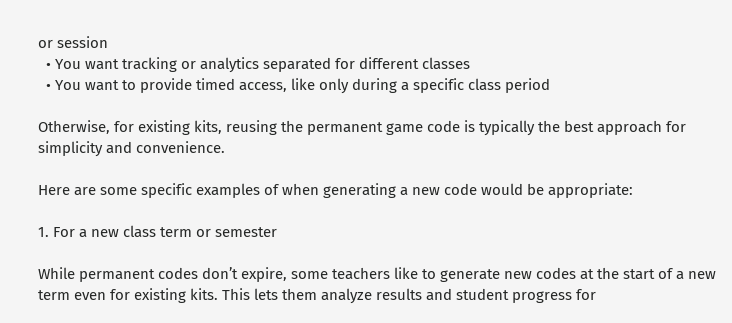or session
  • You want tracking or analytics separated for different classes
  • You want to provide timed access, like only during a specific class period

Otherwise, for existing kits, reusing the permanent game code is typically the best approach for simplicity and convenience.

Here are some specific examples of when generating a new code would be appropriate:

1. For a new class term or semester

While permanent codes don’t expire, some teachers like to generate new codes at the start of a new term even for existing kits. This lets them analyze results and student progress for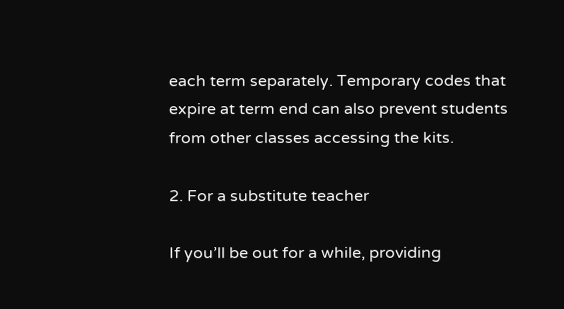each term separately. Temporary codes that expire at term end can also prevent students from other classes accessing the kits.

2. For a substitute teacher

If you’ll be out for a while, providing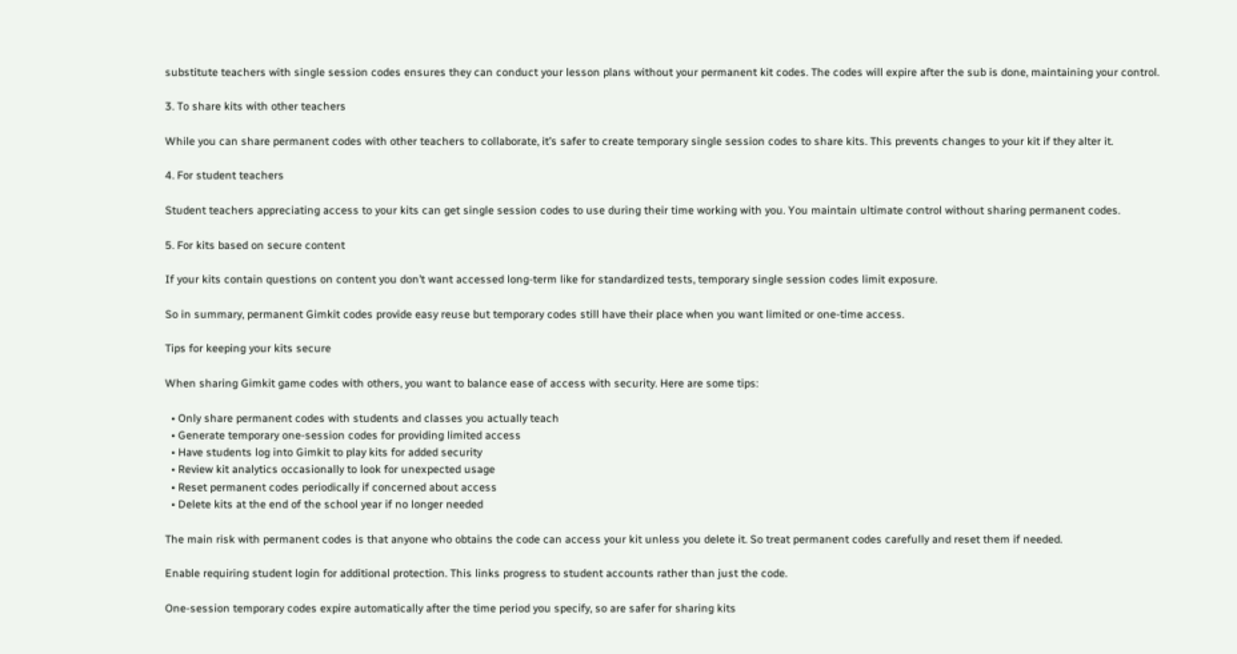substitute teachers with single session codes ensures they can conduct your lesson plans without your permanent kit codes. The codes will expire after the sub is done, maintaining your control.

3. To share kits with other teachers

While you can share permanent codes with other teachers to collaborate, it’s safer to create temporary single session codes to share kits. This prevents changes to your kit if they alter it.

4. For student teachers

Student teachers appreciating access to your kits can get single session codes to use during their time working with you. You maintain ultimate control without sharing permanent codes.

5. For kits based on secure content

If your kits contain questions on content you don’t want accessed long-term like for standardized tests, temporary single session codes limit exposure.

So in summary, permanent Gimkit codes provide easy reuse but temporary codes still have their place when you want limited or one-time access.

Tips for keeping your kits secure

When sharing Gimkit game codes with others, you want to balance ease of access with security. Here are some tips:

  • Only share permanent codes with students and classes you actually teach
  • Generate temporary one-session codes for providing limited access
  • Have students log into Gimkit to play kits for added security
  • Review kit analytics occasionally to look for unexpected usage
  • Reset permanent codes periodically if concerned about access
  • Delete kits at the end of the school year if no longer needed

The main risk with permanent codes is that anyone who obtains the code can access your kit unless you delete it. So treat permanent codes carefully and reset them if needed.

Enable requiring student login for additional protection. This links progress to student accounts rather than just the code.

One-session temporary codes expire automatically after the time period you specify, so are safer for sharing kits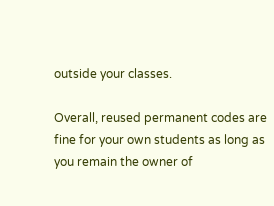outside your classes.

Overall, reused permanent codes are fine for your own students as long as you remain the owner of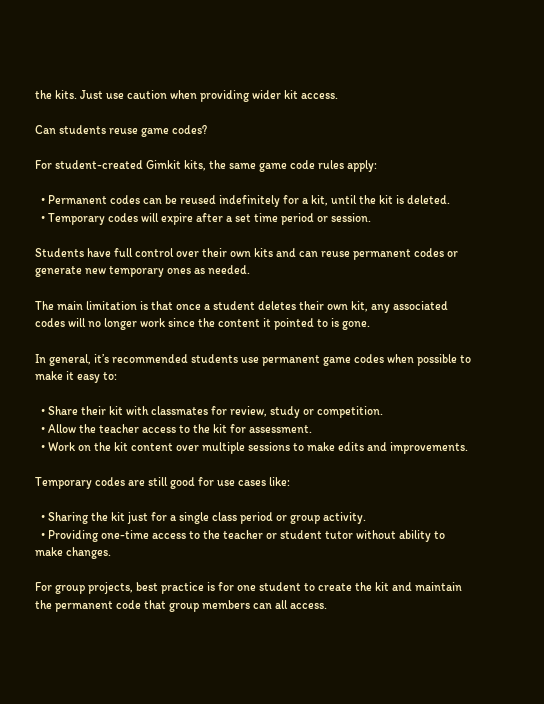the kits. Just use caution when providing wider kit access.

Can students reuse game codes?

For student-created Gimkit kits, the same game code rules apply:

  • Permanent codes can be reused indefinitely for a kit, until the kit is deleted.
  • Temporary codes will expire after a set time period or session.

Students have full control over their own kits and can reuse permanent codes or generate new temporary ones as needed.

The main limitation is that once a student deletes their own kit, any associated codes will no longer work since the content it pointed to is gone.

In general, it’s recommended students use permanent game codes when possible to make it easy to:

  • Share their kit with classmates for review, study or competition.
  • Allow the teacher access to the kit for assessment.
  • Work on the kit content over multiple sessions to make edits and improvements.

Temporary codes are still good for use cases like:

  • Sharing the kit just for a single class period or group activity.
  • Providing one-time access to the teacher or student tutor without ability to make changes.

For group projects, best practice is for one student to create the kit and maintain the permanent code that group members can all access.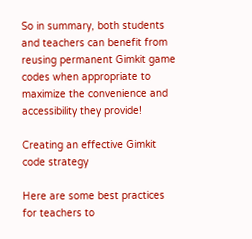So in summary, both students and teachers can benefit from reusing permanent Gimkit game codes when appropriate to maximize the convenience and accessibility they provide!

Creating an effective Gimkit code strategy

Here are some best practices for teachers to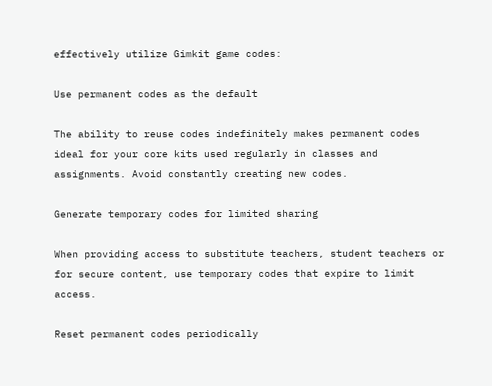effectively utilize Gimkit game codes:

Use permanent codes as the default

The ability to reuse codes indefinitely makes permanent codes ideal for your core kits used regularly in classes and assignments. Avoid constantly creating new codes.

Generate temporary codes for limited sharing

When providing access to substitute teachers, student teachers or for secure content, use temporary codes that expire to limit access.

Reset permanent codes periodically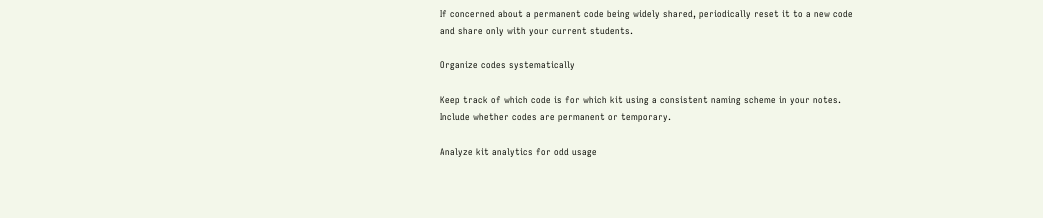If concerned about a permanent code being widely shared, periodically reset it to a new code and share only with your current students.

Organize codes systematically

Keep track of which code is for which kit using a consistent naming scheme in your notes. Include whether codes are permanent or temporary.

Analyze kit analytics for odd usage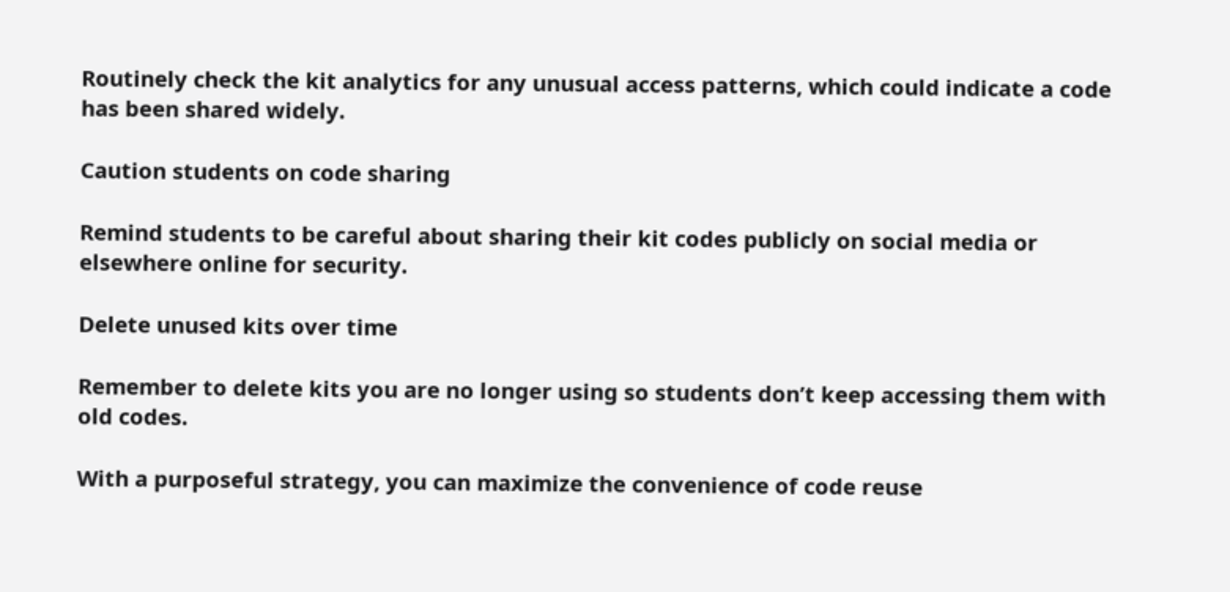Routinely check the kit analytics for any unusual access patterns, which could indicate a code has been shared widely.

Caution students on code sharing

Remind students to be careful about sharing their kit codes publicly on social media or elsewhere online for security.

Delete unused kits over time

Remember to delete kits you are no longer using so students don’t keep accessing them with old codes.

With a purposeful strategy, you can maximize the convenience of code reuse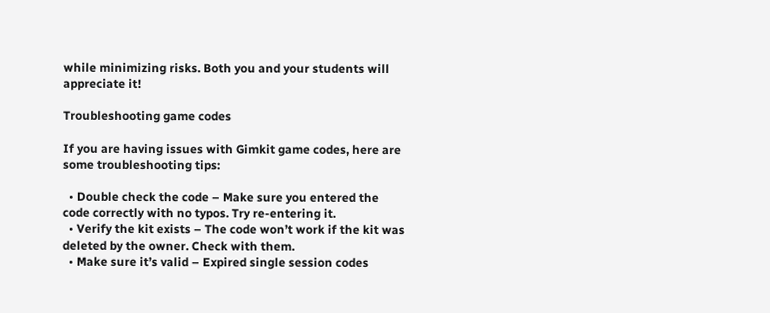while minimizing risks. Both you and your students will appreciate it!

Troubleshooting game codes

If you are having issues with Gimkit game codes, here are some troubleshooting tips:

  • Double check the code – Make sure you entered the code correctly with no typos. Try re-entering it.
  • Verify the kit exists – The code won’t work if the kit was deleted by the owner. Check with them.
  • Make sure it’s valid – Expired single session codes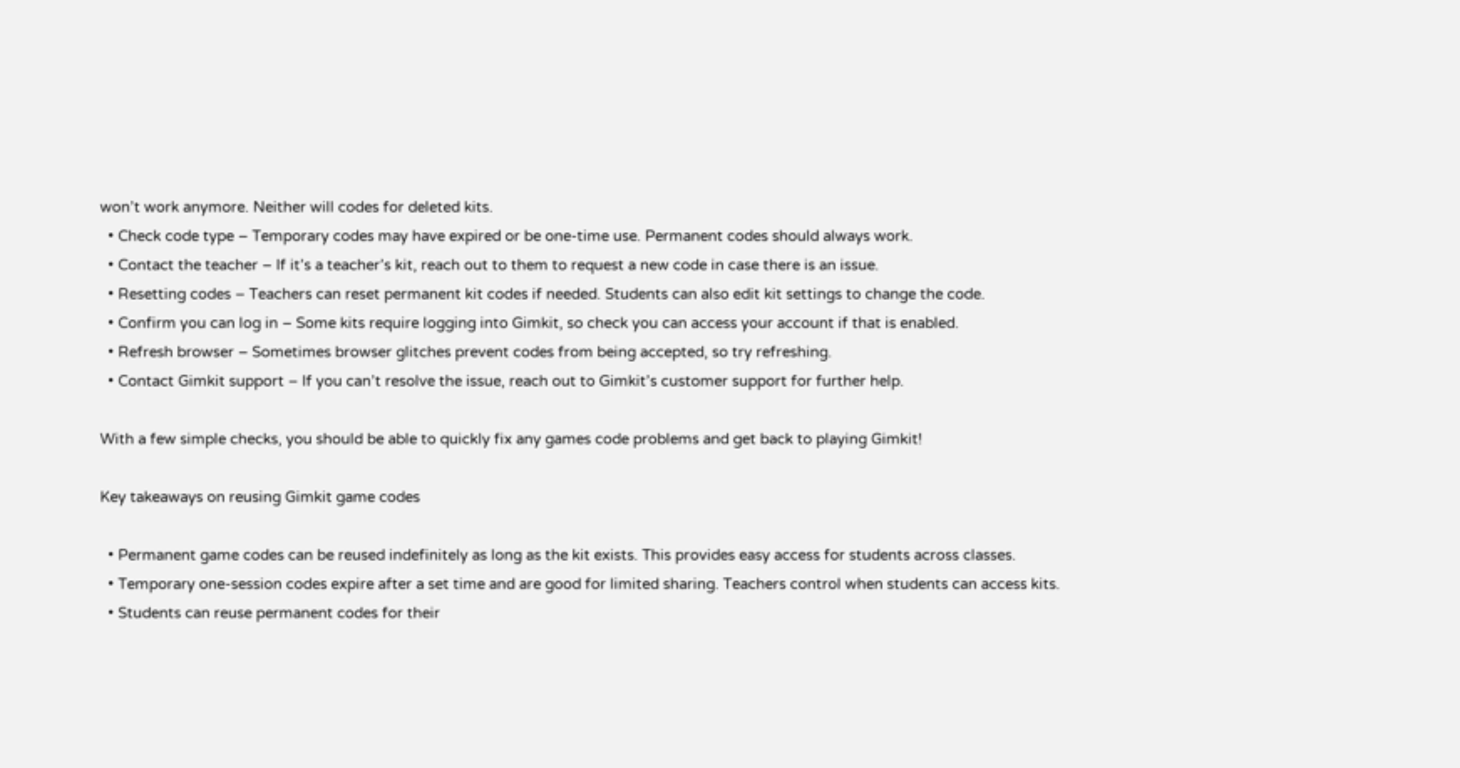won’t work anymore. Neither will codes for deleted kits.
  • Check code type – Temporary codes may have expired or be one-time use. Permanent codes should always work.
  • Contact the teacher – If it’s a teacher’s kit, reach out to them to request a new code in case there is an issue.
  • Resetting codes – Teachers can reset permanent kit codes if needed. Students can also edit kit settings to change the code.
  • Confirm you can log in – Some kits require logging into Gimkit, so check you can access your account if that is enabled.
  • Refresh browser – Sometimes browser glitches prevent codes from being accepted, so try refreshing.
  • Contact Gimkit support – If you can’t resolve the issue, reach out to Gimkit’s customer support for further help.

With a few simple checks, you should be able to quickly fix any games code problems and get back to playing Gimkit!

Key takeaways on reusing Gimkit game codes

  • Permanent game codes can be reused indefinitely as long as the kit exists. This provides easy access for students across classes.
  • Temporary one-session codes expire after a set time and are good for limited sharing. Teachers control when students can access kits.
  • Students can reuse permanent codes for their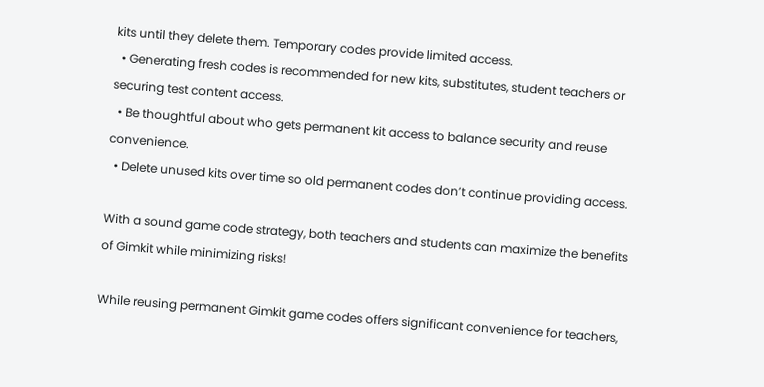kits until they delete them. Temporary codes provide limited access.
  • Generating fresh codes is recommended for new kits, substitutes, student teachers or securing test content access.
  • Be thoughtful about who gets permanent kit access to balance security and reuse convenience.
  • Delete unused kits over time so old permanent codes don’t continue providing access.

With a sound game code strategy, both teachers and students can maximize the benefits of Gimkit while minimizing risks!

While reusing permanent Gimkit game codes offers significant convenience for teachers,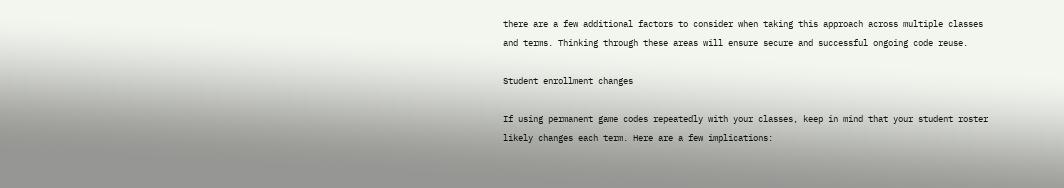there are a few additional factors to consider when taking this approach across multiple classes and terms. Thinking through these areas will ensure secure and successful ongoing code reuse.

Student enrollment changes

If using permanent game codes repeatedly with your classes, keep in mind that your student roster likely changes each term. Here are a few implications: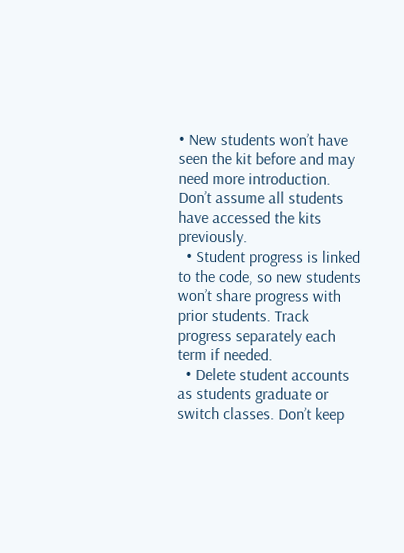• New students won’t have seen the kit before and may need more introduction. Don’t assume all students have accessed the kits previously.
  • Student progress is linked to the code, so new students won’t share progress with prior students. Track progress separately each term if needed.
  • Delete student accounts as students graduate or switch classes. Don’t keep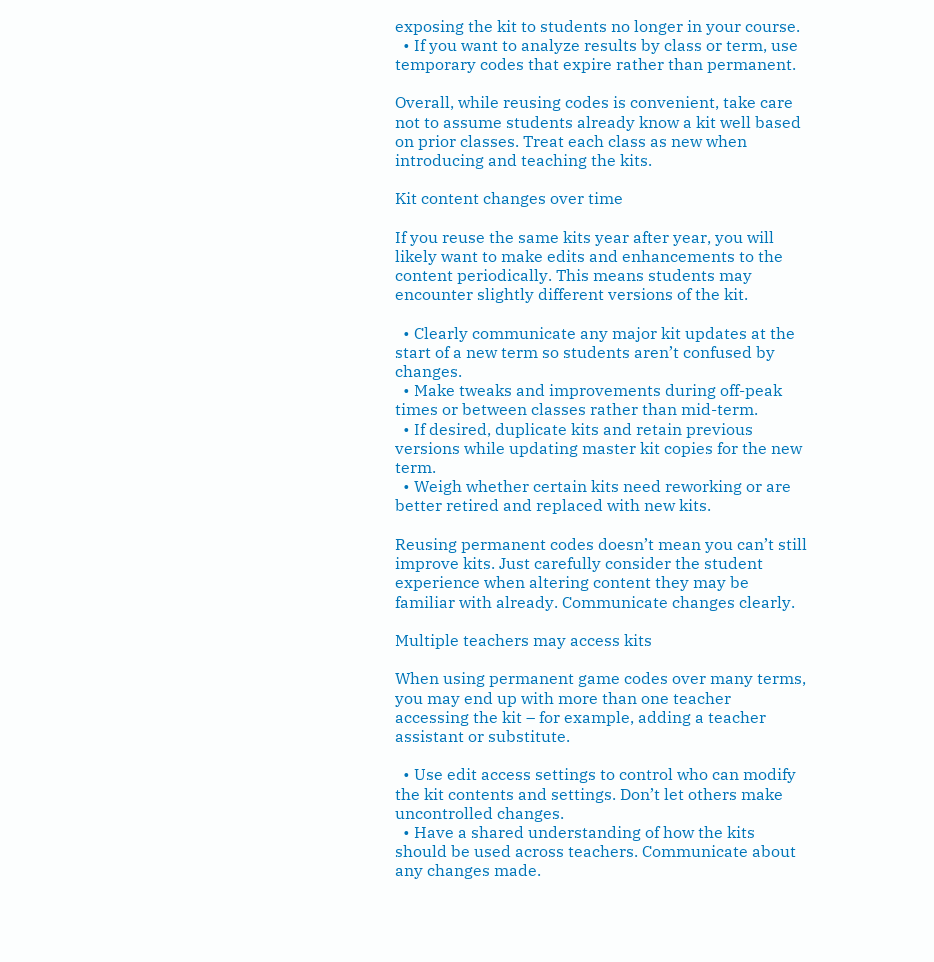exposing the kit to students no longer in your course.
  • If you want to analyze results by class or term, use temporary codes that expire rather than permanent.

Overall, while reusing codes is convenient, take care not to assume students already know a kit well based on prior classes. Treat each class as new when introducing and teaching the kits.

Kit content changes over time

If you reuse the same kits year after year, you will likely want to make edits and enhancements to the content periodically. This means students may encounter slightly different versions of the kit.

  • Clearly communicate any major kit updates at the start of a new term so students aren’t confused by changes.
  • Make tweaks and improvements during off-peak times or between classes rather than mid-term.
  • If desired, duplicate kits and retain previous versions while updating master kit copies for the new term.
  • Weigh whether certain kits need reworking or are better retired and replaced with new kits.

Reusing permanent codes doesn’t mean you can’t still improve kits. Just carefully consider the student experience when altering content they may be familiar with already. Communicate changes clearly.

Multiple teachers may access kits

When using permanent game codes over many terms, you may end up with more than one teacher accessing the kit – for example, adding a teacher assistant or substitute.

  • Use edit access settings to control who can modify the kit contents and settings. Don’t let others make uncontrolled changes.
  • Have a shared understanding of how the kits should be used across teachers. Communicate about any changes made.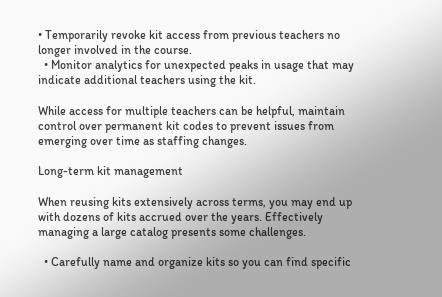• Temporarily revoke kit access from previous teachers no longer involved in the course.
  • Monitor analytics for unexpected peaks in usage that may indicate additional teachers using the kit.

While access for multiple teachers can be helpful, maintain control over permanent kit codes to prevent issues from emerging over time as staffing changes.

Long-term kit management

When reusing kits extensively across terms, you may end up with dozens of kits accrued over the years. Effectively managing a large catalog presents some challenges.

  • Carefully name and organize kits so you can find specific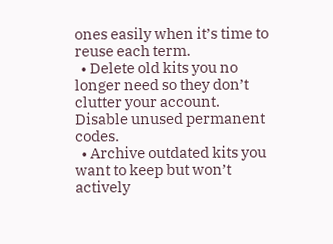ones easily when it’s time to reuse each term.
  • Delete old kits you no longer need so they don’t clutter your account. Disable unused permanent codes.
  • Archive outdated kits you want to keep but won’t actively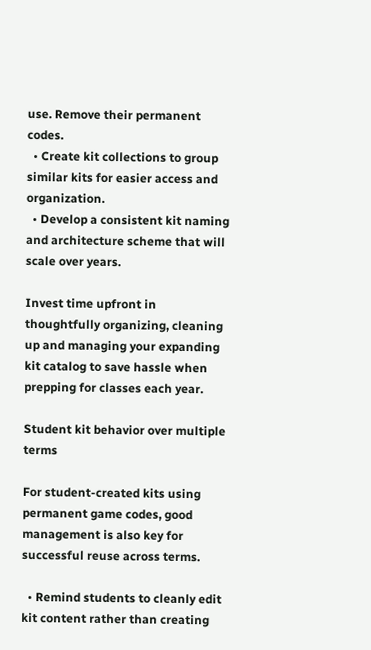use. Remove their permanent codes.
  • Create kit collections to group similar kits for easier access and organization.
  • Develop a consistent kit naming and architecture scheme that will scale over years.

Invest time upfront in thoughtfully organizing, cleaning up and managing your expanding kit catalog to save hassle when prepping for classes each year.

Student kit behavior over multiple terms

For student-created kits using permanent game codes, good management is also key for successful reuse across terms.

  • Remind students to cleanly edit kit content rather than creating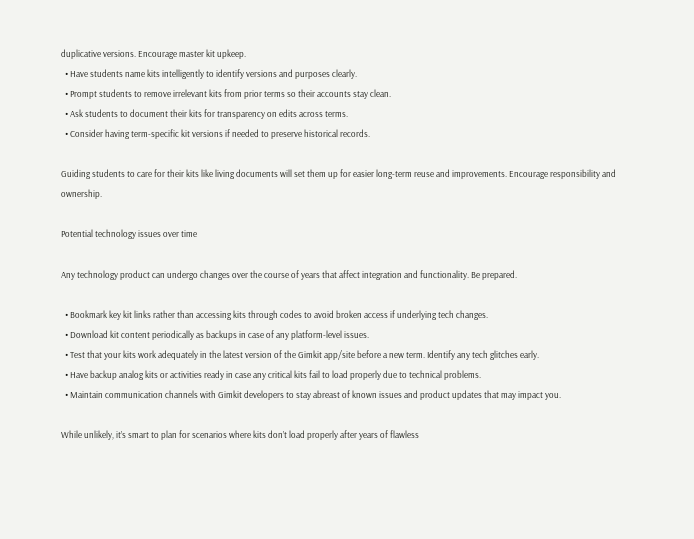duplicative versions. Encourage master kit upkeep.
  • Have students name kits intelligently to identify versions and purposes clearly.
  • Prompt students to remove irrelevant kits from prior terms so their accounts stay clean.
  • Ask students to document their kits for transparency on edits across terms.
  • Consider having term-specific kit versions if needed to preserve historical records.

Guiding students to care for their kits like living documents will set them up for easier long-term reuse and improvements. Encourage responsibility and ownership.

Potential technology issues over time

Any technology product can undergo changes over the course of years that affect integration and functionality. Be prepared.

  • Bookmark key kit links rather than accessing kits through codes to avoid broken access if underlying tech changes.
  • Download kit content periodically as backups in case of any platform-level issues.
  • Test that your kits work adequately in the latest version of the Gimkit app/site before a new term. Identify any tech glitches early.
  • Have backup analog kits or activities ready in case any critical kits fail to load properly due to technical problems.
  • Maintain communication channels with Gimkit developers to stay abreast of known issues and product updates that may impact you.

While unlikely, it’s smart to plan for scenarios where kits don’t load properly after years of flawless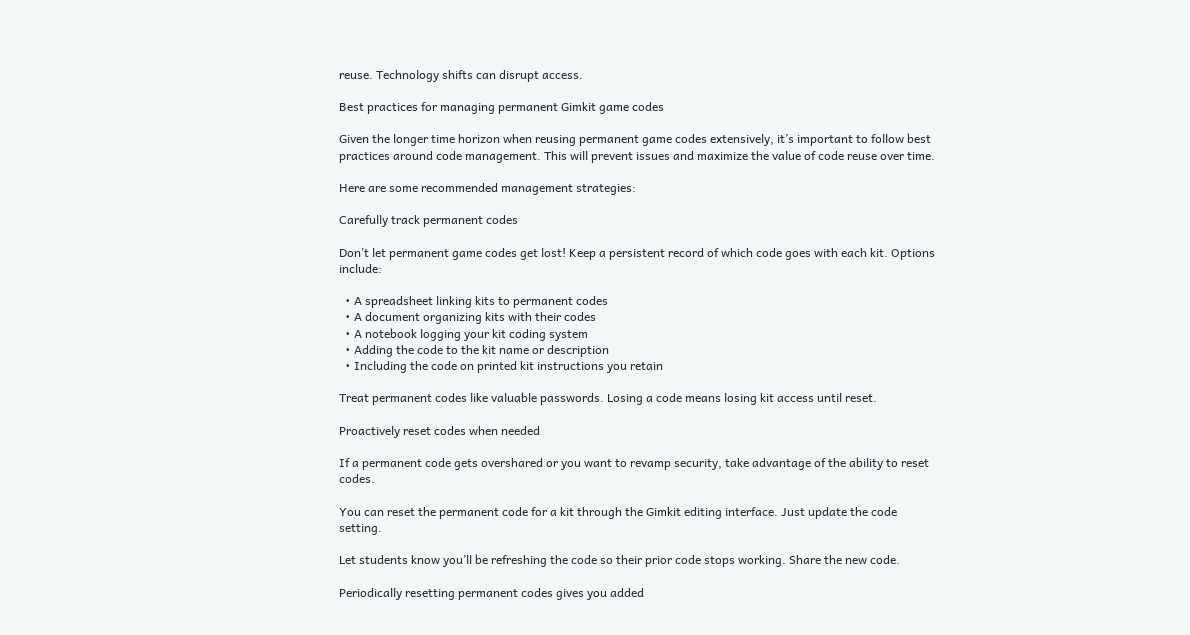reuse. Technology shifts can disrupt access.

Best practices for managing permanent Gimkit game codes

Given the longer time horizon when reusing permanent game codes extensively, it’s important to follow best practices around code management. This will prevent issues and maximize the value of code reuse over time.

Here are some recommended management strategies:

Carefully track permanent codes

Don’t let permanent game codes get lost! Keep a persistent record of which code goes with each kit. Options include:

  • A spreadsheet linking kits to permanent codes
  • A document organizing kits with their codes
  • A notebook logging your kit coding system
  • Adding the code to the kit name or description
  • Including the code on printed kit instructions you retain

Treat permanent codes like valuable passwords. Losing a code means losing kit access until reset.

Proactively reset codes when needed

If a permanent code gets overshared or you want to revamp security, take advantage of the ability to reset codes.

You can reset the permanent code for a kit through the Gimkit editing interface. Just update the code setting.

Let students know you’ll be refreshing the code so their prior code stops working. Share the new code.

Periodically resetting permanent codes gives you added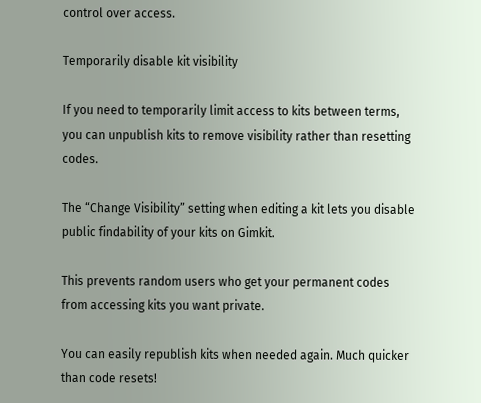control over access.

Temporarily disable kit visibility

If you need to temporarily limit access to kits between terms, you can unpublish kits to remove visibility rather than resetting codes.

The “Change Visibility” setting when editing a kit lets you disable public findability of your kits on Gimkit.

This prevents random users who get your permanent codes from accessing kits you want private.

You can easily republish kits when needed again. Much quicker than code resets!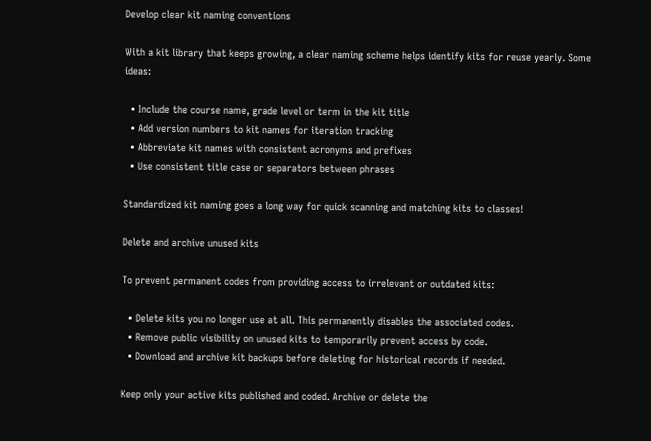Develop clear kit naming conventions

With a kit library that keeps growing, a clear naming scheme helps identify kits for reuse yearly. Some ideas:

  • Include the course name, grade level or term in the kit title
  • Add version numbers to kit names for iteration tracking
  • Abbreviate kit names with consistent acronyms and prefixes
  • Use consistent title case or separators between phrases

Standardized kit naming goes a long way for quick scanning and matching kits to classes!

Delete and archive unused kits

To prevent permanent codes from providing access to irrelevant or outdated kits:

  • Delete kits you no longer use at all. This permanently disables the associated codes.
  • Remove public visibility on unused kits to temporarily prevent access by code.
  • Download and archive kit backups before deleting for historical records if needed.

Keep only your active kits published and coded. Archive or delete the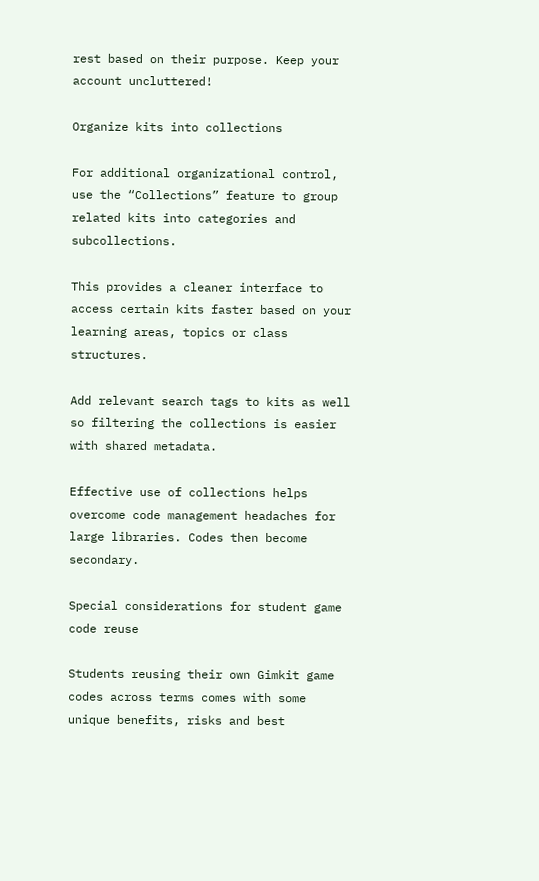rest based on their purpose. Keep your account uncluttered!

Organize kits into collections

For additional organizational control, use the “Collections” feature to group related kits into categories and subcollections.

This provides a cleaner interface to access certain kits faster based on your learning areas, topics or class structures.

Add relevant search tags to kits as well so filtering the collections is easier with shared metadata.

Effective use of collections helps overcome code management headaches for large libraries. Codes then become secondary.

Special considerations for student game code reuse

Students reusing their own Gimkit game codes across terms comes with some unique benefits, risks and best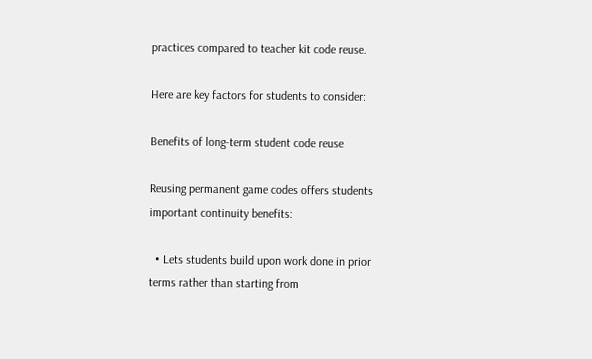practices compared to teacher kit code reuse.

Here are key factors for students to consider:

Benefits of long-term student code reuse

Reusing permanent game codes offers students important continuity benefits:

  • Lets students build upon work done in prior terms rather than starting from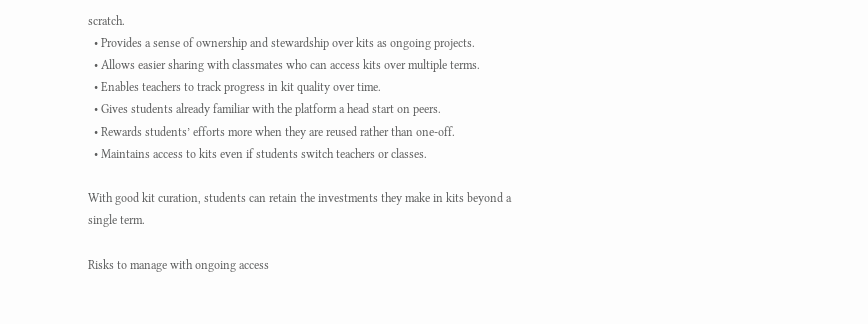scratch.
  • Provides a sense of ownership and stewardship over kits as ongoing projects.
  • Allows easier sharing with classmates who can access kits over multiple terms.
  • Enables teachers to track progress in kit quality over time.
  • Gives students already familiar with the platform a head start on peers.
  • Rewards students’ efforts more when they are reused rather than one-off.
  • Maintains access to kits even if students switch teachers or classes.

With good kit curation, students can retain the investments they make in kits beyond a single term.

Risks to manage with ongoing access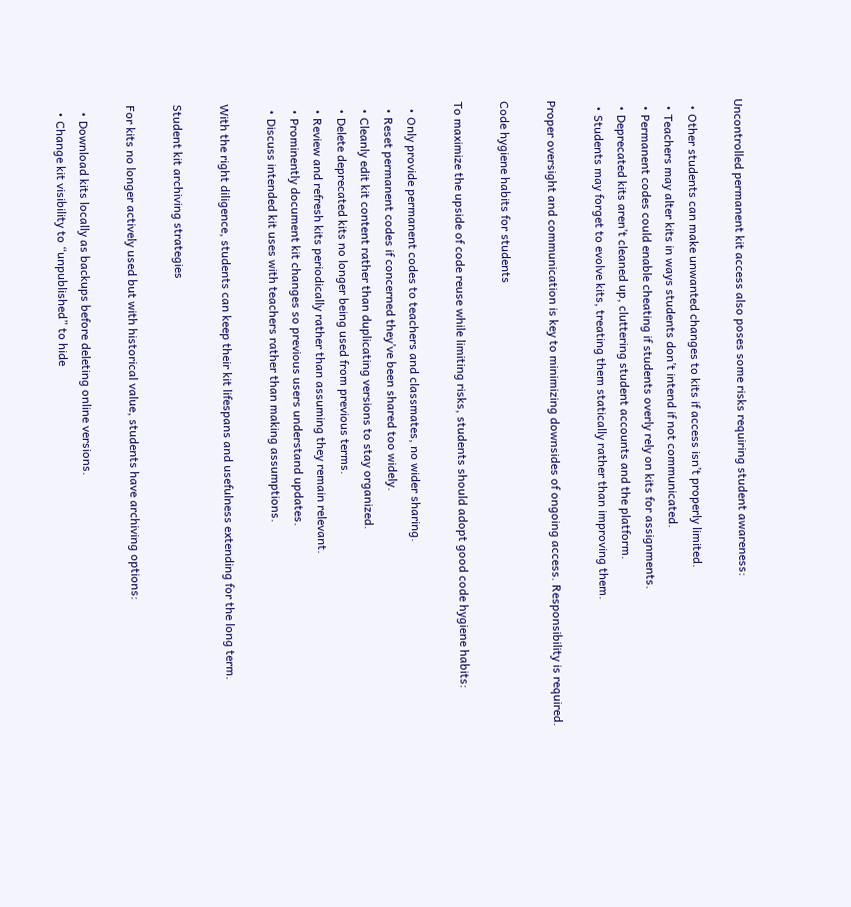Uncontrolled permanent kit access also poses some risks requiring student awareness:

  • Other students can make unwanted changes to kits if access isn’t properly limited.
  • Teachers may alter kits in ways students don’t intend if not communicated.
  • Permanent codes could enable cheating if students overly rely on kits for assignments.
  • Deprecated kits aren’t cleaned up, cluttering student accounts and the platform.
  • Students may forget to evolve kits, treating them statically rather than improving them.

Proper oversight and communication is key to minimizing downsides of ongoing access. Responsibility is required.

Code hygiene habits for students

To maximize the upside of code reuse while limiting risks, students should adopt good code hygiene habits:

  • Only provide permanent codes to teachers and classmates, no wider sharing.
  • Reset permanent codes if concerned they’ve been shared too widely.
  • Cleanly edit kit content rather than duplicating versions to stay organized.
  • Delete deprecated kits no longer being used from previous terms.
  • Review and refresh kits periodically rather than assuming they remain relevant.
  • Prominently document kit changes so previous users understand updates.
  • Discuss intended kit uses with teachers rather than making assumptions.

With the right diligence, students can keep their kit lifespans and usefulness extending for the long term.

Student kit archiving strategies

For kits no longer actively used but with historical value, students have archiving options:

  • Download kits locally as backups before deleting online versions.
  • Change kit visibility to “unpublished” to hide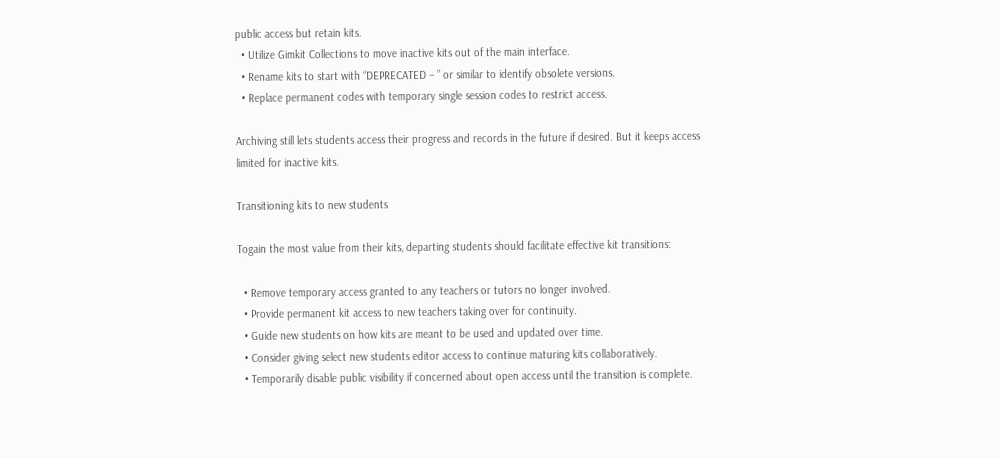public access but retain kits.
  • Utilize Gimkit Collections to move inactive kits out of the main interface.
  • Rename kits to start with “DEPRECATED – ” or similar to identify obsolete versions.
  • Replace permanent codes with temporary single session codes to restrict access.

Archiving still lets students access their progress and records in the future if desired. But it keeps access limited for inactive kits.

Transitioning kits to new students

Togain the most value from their kits, departing students should facilitate effective kit transitions:

  • Remove temporary access granted to any teachers or tutors no longer involved.
  • Provide permanent kit access to new teachers taking over for continuity.
  • Guide new students on how kits are meant to be used and updated over time.
  • Consider giving select new students editor access to continue maturing kits collaboratively.
  • Temporarily disable public visibility if concerned about open access until the transition is complete.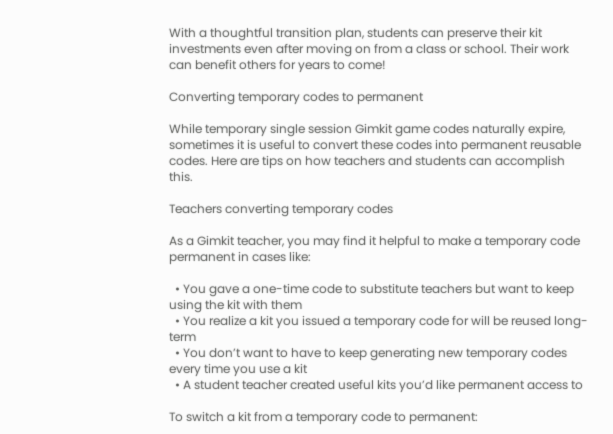With a thoughtful transition plan, students can preserve their kit investments even after moving on from a class or school. Their work can benefit others for years to come!

Converting temporary codes to permanent

While temporary single session Gimkit game codes naturally expire, sometimes it is useful to convert these codes into permanent reusable codes. Here are tips on how teachers and students can accomplish this.

Teachers converting temporary codes

As a Gimkit teacher, you may find it helpful to make a temporary code permanent in cases like:

  • You gave a one-time code to substitute teachers but want to keep using the kit with them
  • You realize a kit you issued a temporary code for will be reused long-term
  • You don’t want to have to keep generating new temporary codes every time you use a kit
  • A student teacher created useful kits you’d like permanent access to

To switch a kit from a temporary code to permanent: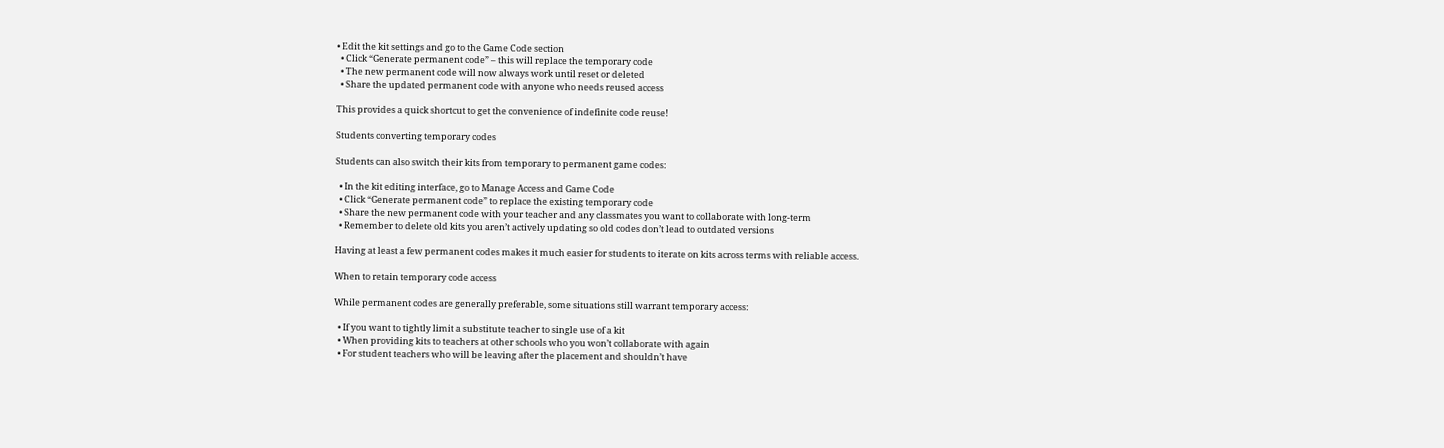• Edit the kit settings and go to the Game Code section
  • Click “Generate permanent code” – this will replace the temporary code
  • The new permanent code will now always work until reset or deleted
  • Share the updated permanent code with anyone who needs reused access

This provides a quick shortcut to get the convenience of indefinite code reuse!

Students converting temporary codes

Students can also switch their kits from temporary to permanent game codes:

  • In the kit editing interface, go to Manage Access and Game Code
  • Click “Generate permanent code” to replace the existing temporary code
  • Share the new permanent code with your teacher and any classmates you want to collaborate with long-term
  • Remember to delete old kits you aren’t actively updating so old codes don’t lead to outdated versions

Having at least a few permanent codes makes it much easier for students to iterate on kits across terms with reliable access.

When to retain temporary code access

While permanent codes are generally preferable, some situations still warrant temporary access:

  • If you want to tightly limit a substitute teacher to single use of a kit
  • When providing kits to teachers at other schools who you won’t collaborate with again
  • For student teachers who will be leaving after the placement and shouldn’t have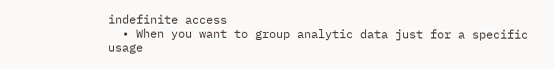indefinite access
  • When you want to group analytic data just for a specific usage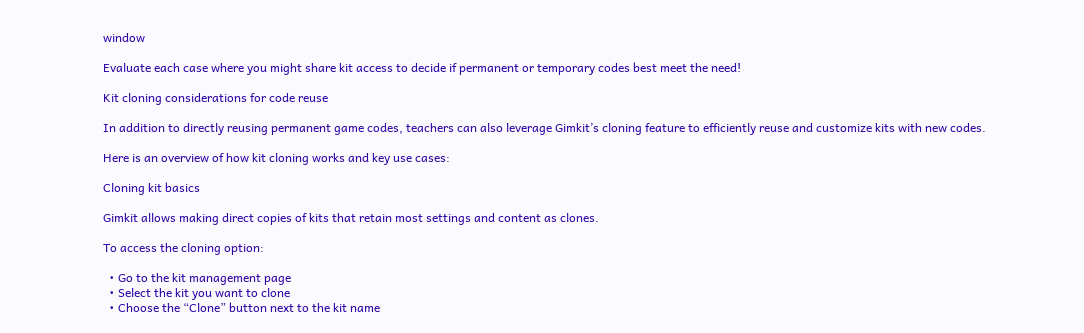window

Evaluate each case where you might share kit access to decide if permanent or temporary codes best meet the need!

Kit cloning considerations for code reuse

In addition to directly reusing permanent game codes, teachers can also leverage Gimkit’s cloning feature to efficiently reuse and customize kits with new codes.

Here is an overview of how kit cloning works and key use cases:

Cloning kit basics

Gimkit allows making direct copies of kits that retain most settings and content as clones.

To access the cloning option:

  • Go to the kit management page
  • Select the kit you want to clone
  • Choose the “Clone” button next to the kit name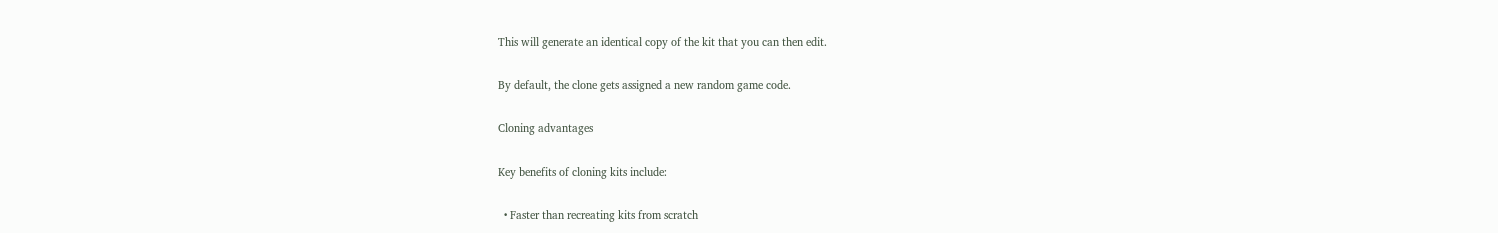This will generate an identical copy of the kit that you can then edit.

By default, the clone gets assigned a new random game code.

Cloning advantages

Key benefits of cloning kits include:

  • Faster than recreating kits from scratch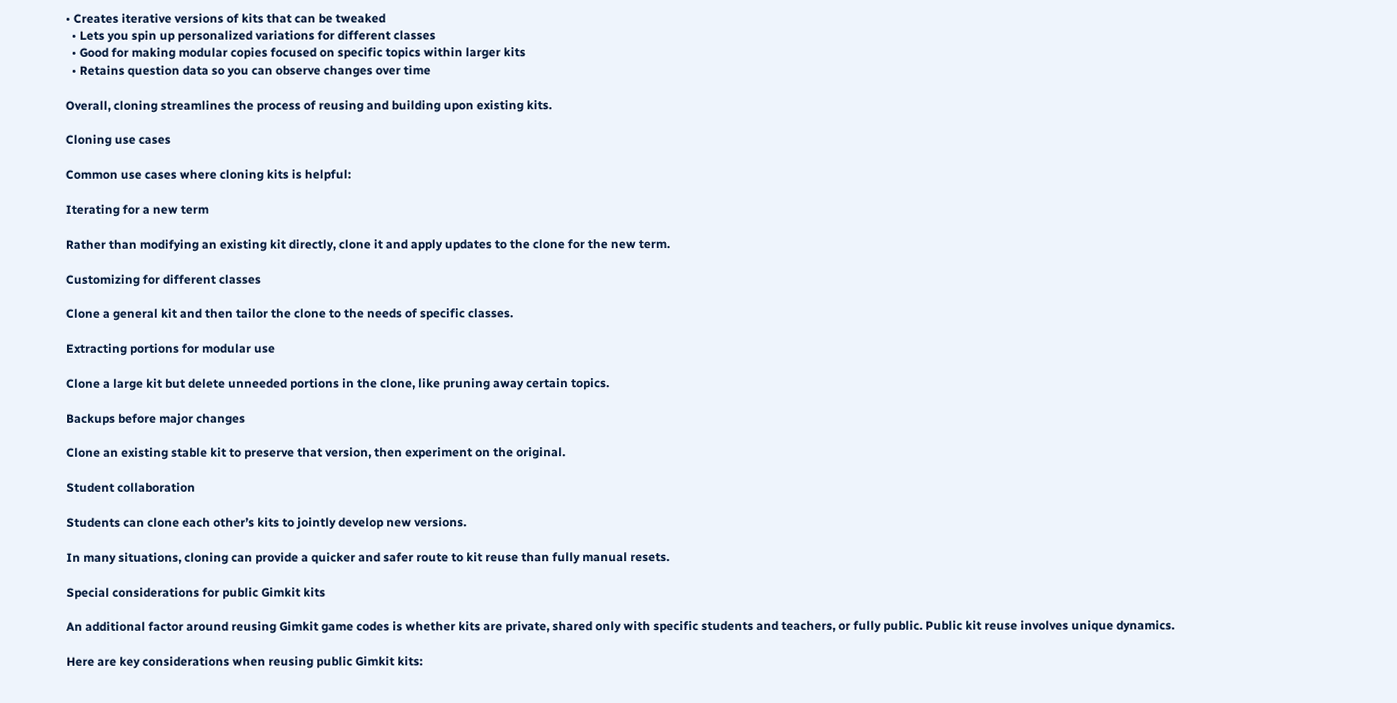• Creates iterative versions of kits that can be tweaked
  • Lets you spin up personalized variations for different classes
  • Good for making modular copies focused on specific topics within larger kits
  • Retains question data so you can observe changes over time

Overall, cloning streamlines the process of reusing and building upon existing kits.

Cloning use cases

Common use cases where cloning kits is helpful:

Iterating for a new term

Rather than modifying an existing kit directly, clone it and apply updates to the clone for the new term.

Customizing for different classes

Clone a general kit and then tailor the clone to the needs of specific classes.

Extracting portions for modular use

Clone a large kit but delete unneeded portions in the clone, like pruning away certain topics.

Backups before major changes

Clone an existing stable kit to preserve that version, then experiment on the original.

Student collaboration

Students can clone each other’s kits to jointly develop new versions.

In many situations, cloning can provide a quicker and safer route to kit reuse than fully manual resets.

Special considerations for public Gimkit kits

An additional factor around reusing Gimkit game codes is whether kits are private, shared only with specific students and teachers, or fully public. Public kit reuse involves unique dynamics.

Here are key considerations when reusing public Gimkit kits: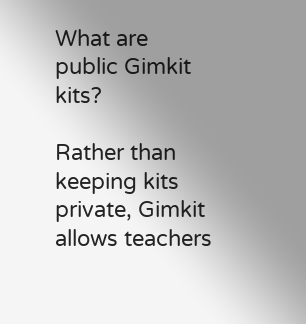What are public Gimkit kits?

Rather than keeping kits private, Gimkit allows teachers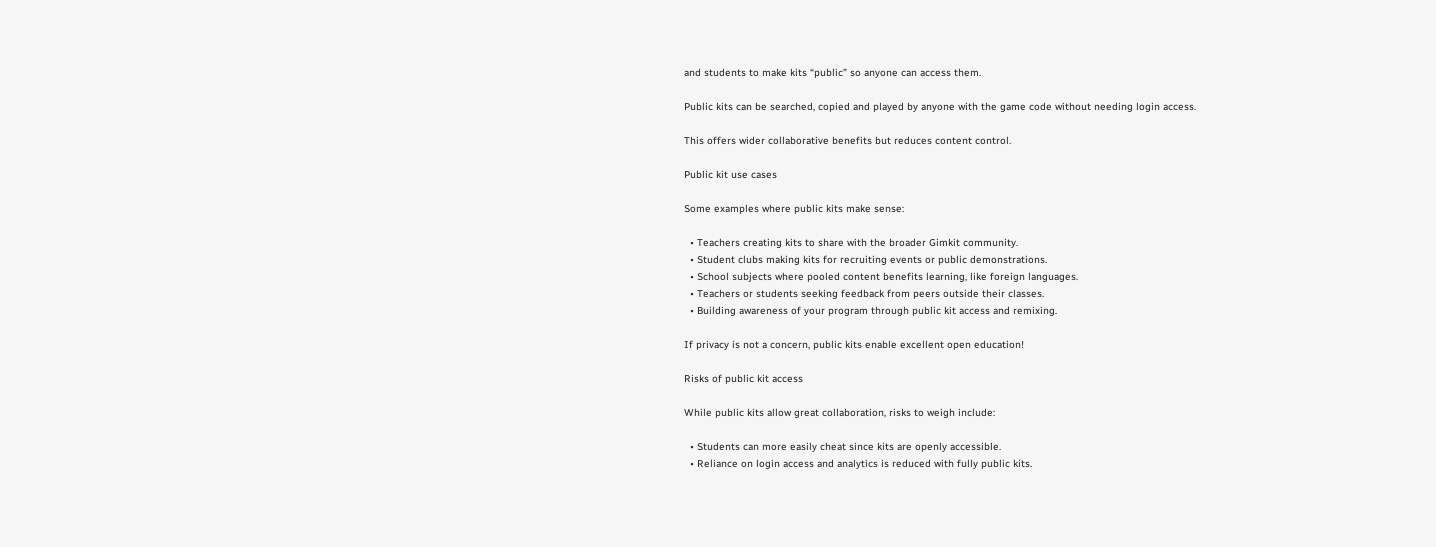and students to make kits “public” so anyone can access them.

Public kits can be searched, copied and played by anyone with the game code without needing login access.

This offers wider collaborative benefits but reduces content control.

Public kit use cases

Some examples where public kits make sense:

  • Teachers creating kits to share with the broader Gimkit community.
  • Student clubs making kits for recruiting events or public demonstrations.
  • School subjects where pooled content benefits learning, like foreign languages.
  • Teachers or students seeking feedback from peers outside their classes.
  • Building awareness of your program through public kit access and remixing.

If privacy is not a concern, public kits enable excellent open education!

Risks of public kit access

While public kits allow great collaboration, risks to weigh include:

  • Students can more easily cheat since kits are openly accessible.
  • Reliance on login access and analytics is reduced with fully public kits.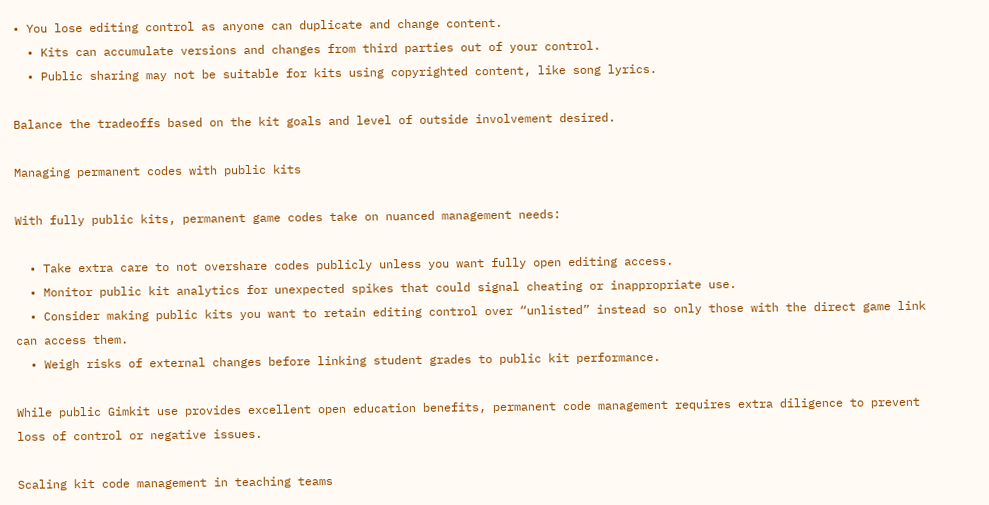• You lose editing control as anyone can duplicate and change content.
  • Kits can accumulate versions and changes from third parties out of your control.
  • Public sharing may not be suitable for kits using copyrighted content, like song lyrics.

Balance the tradeoffs based on the kit goals and level of outside involvement desired.

Managing permanent codes with public kits

With fully public kits, permanent game codes take on nuanced management needs:

  • Take extra care to not overshare codes publicly unless you want fully open editing access.
  • Monitor public kit analytics for unexpected spikes that could signal cheating or inappropriate use.
  • Consider making public kits you want to retain editing control over “unlisted” instead so only those with the direct game link can access them.
  • Weigh risks of external changes before linking student grades to public kit performance.

While public Gimkit use provides excellent open education benefits, permanent code management requires extra diligence to prevent loss of control or negative issues.

Scaling kit code management in teaching teams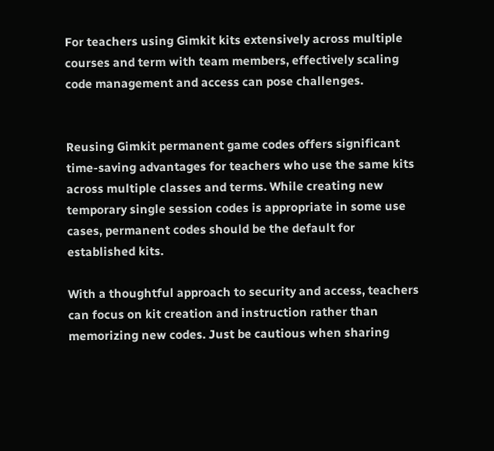For teachers using Gimkit kits extensively across multiple courses and term with team members, effectively scaling code management and access can pose challenges.


Reusing Gimkit permanent game codes offers significant time-saving advantages for teachers who use the same kits across multiple classes and terms. While creating new temporary single session codes is appropriate in some use cases, permanent codes should be the default for established kits.

With a thoughtful approach to security and access, teachers can focus on kit creation and instruction rather than memorizing new codes. Just be cautious when sharing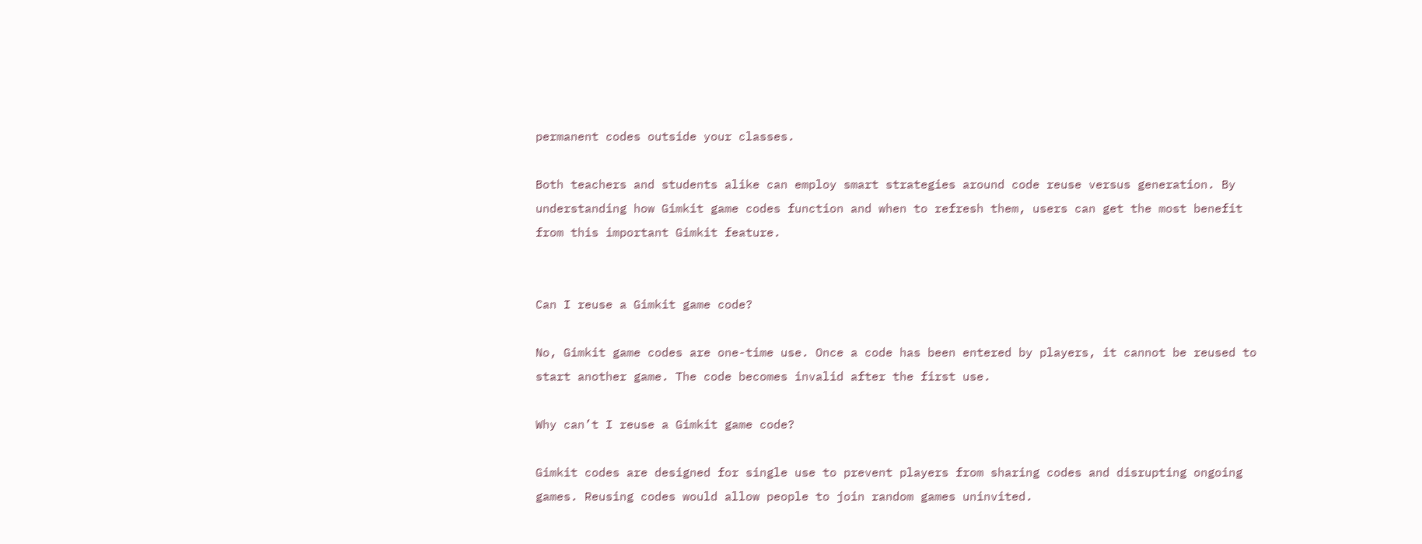permanent codes outside your classes.

Both teachers and students alike can employ smart strategies around code reuse versus generation. By understanding how Gimkit game codes function and when to refresh them, users can get the most benefit from this important Gimkit feature.


Can I reuse a Gimkit game code?

No, Gimkit game codes are one-time use. Once a code has been entered by players, it cannot be reused to start another game. The code becomes invalid after the first use.

Why can’t I reuse a Gimkit game code?

Gimkit codes are designed for single use to prevent players from sharing codes and disrupting ongoing games. Reusing codes would allow people to join random games uninvited.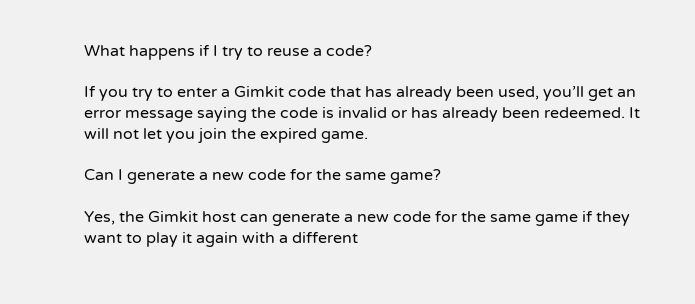What happens if I try to reuse a code?

If you try to enter a Gimkit code that has already been used, you’ll get an error message saying the code is invalid or has already been redeemed. It will not let you join the expired game.

Can I generate a new code for the same game?

Yes, the Gimkit host can generate a new code for the same game if they want to play it again with a different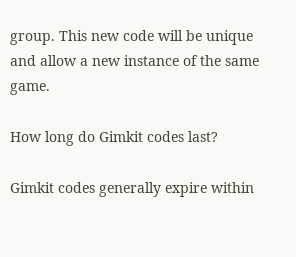group. This new code will be unique and allow a new instance of the same game.

How long do Gimkit codes last?

Gimkit codes generally expire within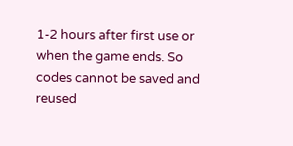1-2 hours after first use or when the game ends. So codes cannot be saved and reused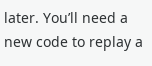later. You’ll need a new code to replay a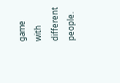game with different people.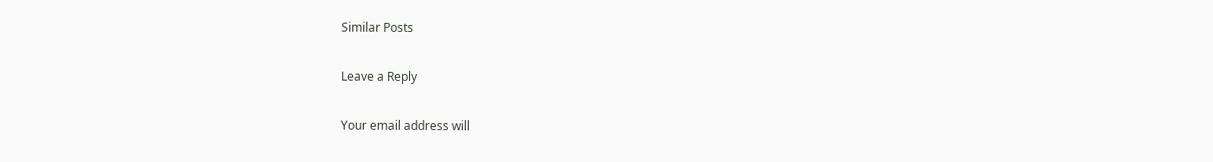Similar Posts

Leave a Reply

Your email address will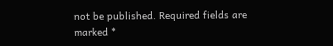not be published. Required fields are marked *